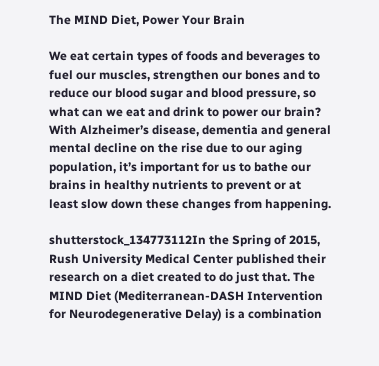The MIND Diet, Power Your Brain

We eat certain types of foods and beverages to fuel our muscles, strengthen our bones and to reduce our blood sugar and blood pressure, so what can we eat and drink to power our brain?  With Alzheimer’s disease, dementia and general mental decline on the rise due to our aging population, it’s important for us to bathe our brains in healthy nutrients to prevent or at least slow down these changes from happening.

shutterstock_134773112In the Spring of 2015, Rush University Medical Center published their research on a diet created to do just that. The MIND Diet (Mediterranean-DASH Intervention for Neurodegenerative Delay) is a combination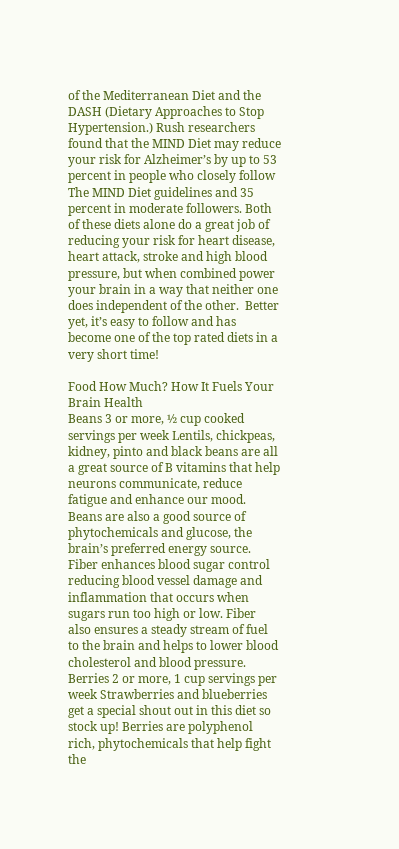of the Mediterranean Diet and the DASH (Dietary Approaches to Stop Hypertension.) Rush researchers found that the MIND Diet may reduce your risk for Alzheimer’s by up to 53 percent in people who closely follow The MIND Diet guidelines and 35 percent in moderate followers. Both of these diets alone do a great job of reducing your risk for heart disease, heart attack, stroke and high blood pressure, but when combined power your brain in a way that neither one does independent of the other.  Better yet, it’s easy to follow and has become one of the top rated diets in a very short time!

Food How Much? How It Fuels Your Brain Health
Beans 3 or more, ½ cup cooked servings per week Lentils, chickpeas, kidney, pinto and black beans are all a great source of B vitamins that help neurons communicate, reduce fatigue and enhance our mood. Beans are also a good source of phytochemicals and glucose, the brain’s preferred energy source. Fiber enhances blood sugar control reducing blood vessel damage and inflammation that occurs when sugars run too high or low. Fiber also ensures a steady stream of fuel to the brain and helps to lower blood cholesterol and blood pressure.
Berries 2 or more, 1 cup servings per week Strawberries and blueberries get a special shout out in this diet so stock up! Berries are polyphenol rich, phytochemicals that help fight the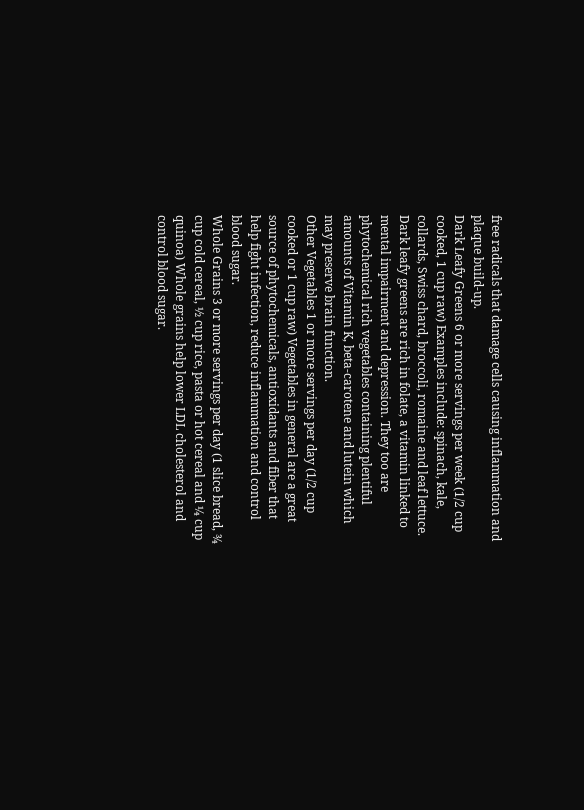free radicals that damage cells causing inflammation and plaque build-up.
Dark Leafy Greens 6 or more servings per week (1/2 cup cooked, 1 cup raw) Examples include: spinach, kale, collards, Swiss chard, broccoli, romaine and leaf lettuce. Dark leafy greens are rich in folate, a vitamin linked to mental impairment and depression. They too are phytochemical rich vegetables containing plentiful amounts of Vitamin K, beta-carotene and lutein which may preserve brain function.
Other Vegetables 1 or more servings per day (1/2 cup cooked or 1 cup raw) Vegetables in general are a great source of phytochemicals, antioxidants and fiber that help fight infection, reduce inflammation and control blood sugar.
Whole Grains 3 or more servings per day (1 slice bread, ¾ cup cold cereal, ½ cup rice, pasta or hot cereal and ¼ cup quinoa) Whole grains help lower LDL cholesterol and control blood sugar.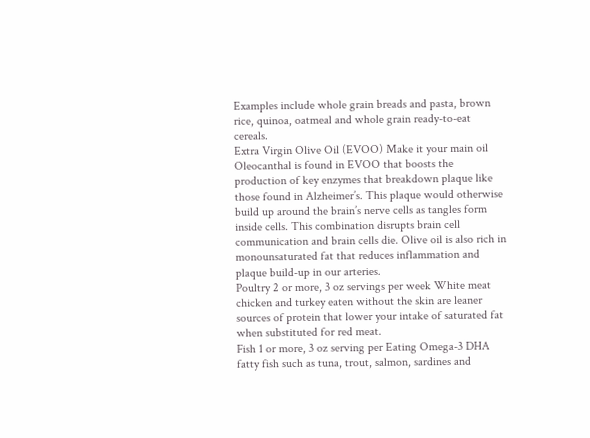Examples include whole grain breads and pasta, brown rice, quinoa, oatmeal and whole grain ready-to-eat cereals.
Extra Virgin Olive Oil (EVOO) Make it your main oil Oleocanthal is found in EVOO that boosts the production of key enzymes that breakdown plaque like those found in Alzheimer’s. This plaque would otherwise build up around the brain’s nerve cells as tangles form inside cells. This combination disrupts brain cell communication and brain cells die. Olive oil is also rich in monounsaturated fat that reduces inflammation and plaque build-up in our arteries.
Poultry 2 or more, 3 oz servings per week White meat chicken and turkey eaten without the skin are leaner sources of protein that lower your intake of saturated fat when substituted for red meat.
Fish 1 or more, 3 oz serving per Eating Omega-3 DHA fatty fish such as tuna, trout, salmon, sardines and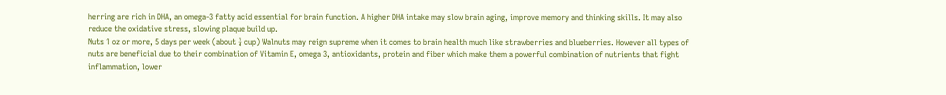herring are rich in DHA, an omega-3 fatty acid essential for brain function. A higher DHA intake may slow brain aging, improve memory and thinking skills. It may also reduce the oxidative stress, slowing plaque build up.
Nuts 1 oz or more, 5 days per week (about ¼ cup) Walnuts may reign supreme when it comes to brain health much like strawberries and blueberries. However all types of nuts are beneficial due to their combination of Vitamin E, omega 3, antioxidants, protein and fiber which make them a powerful combination of nutrients that fight inflammation, lower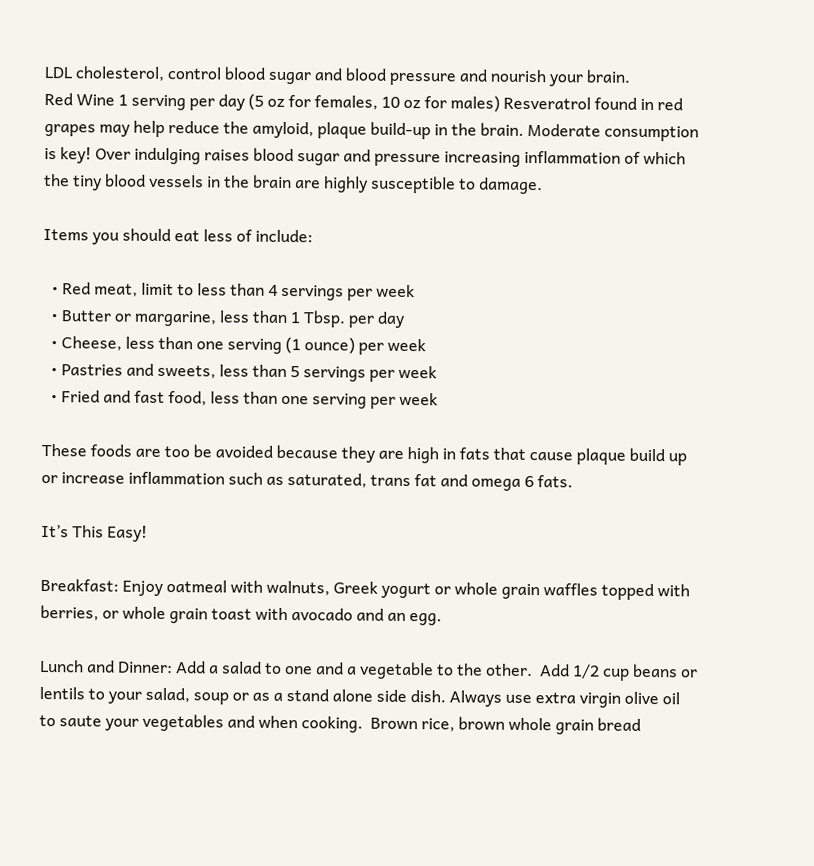LDL cholesterol, control blood sugar and blood pressure and nourish your brain.
Red Wine 1 serving per day (5 oz for females, 10 oz for males) Resveratrol found in red grapes may help reduce the amyloid, plaque build-up in the brain. Moderate consumption is key! Over indulging raises blood sugar and pressure increasing inflammation of which the tiny blood vessels in the brain are highly susceptible to damage.

Items you should eat less of include:

  • Red meat, limit to less than 4 servings per week
  • Butter or margarine, less than 1 Tbsp. per day
  • Cheese, less than one serving (1 ounce) per week
  • Pastries and sweets, less than 5 servings per week
  • Fried and fast food, less than one serving per week

These foods are too be avoided because they are high in fats that cause plaque build up or increase inflammation such as saturated, trans fat and omega 6 fats.

It’s This Easy!

Breakfast: Enjoy oatmeal with walnuts, Greek yogurt or whole grain waffles topped with berries, or whole grain toast with avocado and an egg.

Lunch and Dinner: Add a salad to one and a vegetable to the other.  Add 1/2 cup beans or lentils to your salad, soup or as a stand alone side dish. Always use extra virgin olive oil to saute your vegetables and when cooking.  Brown rice, brown whole grain bread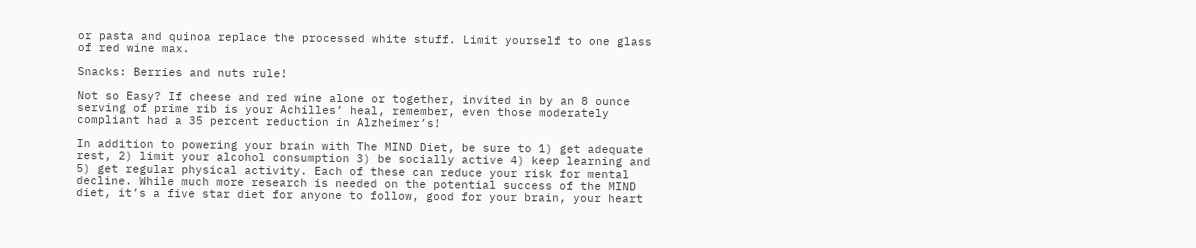or pasta and quinoa replace the processed white stuff. Limit yourself to one glass of red wine max.

Snacks: Berries and nuts rule!

Not so Easy? If cheese and red wine alone or together, invited in by an 8 ounce serving of prime rib is your Achilles’ heal, remember, even those moderately compliant had a 35 percent reduction in Alzheimer’s!

In addition to powering your brain with The MIND Diet, be sure to 1) get adequate rest, 2) limit your alcohol consumption 3) be socially active 4) keep learning and 5) get regular physical activity. Each of these can reduce your risk for mental decline. While much more research is needed on the potential success of the MIND diet, it’s a five star diet for anyone to follow, good for your brain, your heart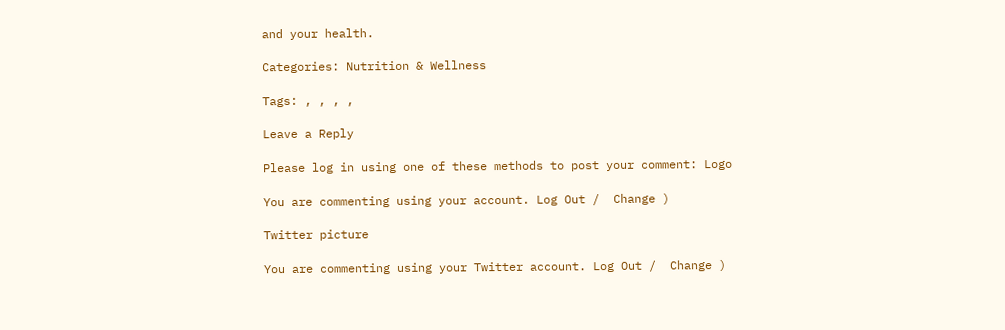and your health.

Categories: Nutrition & Wellness

Tags: , , , ,

Leave a Reply

Please log in using one of these methods to post your comment: Logo

You are commenting using your account. Log Out /  Change )

Twitter picture

You are commenting using your Twitter account. Log Out /  Change )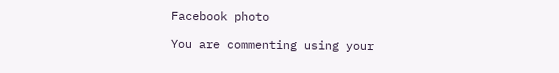Facebook photo

You are commenting using your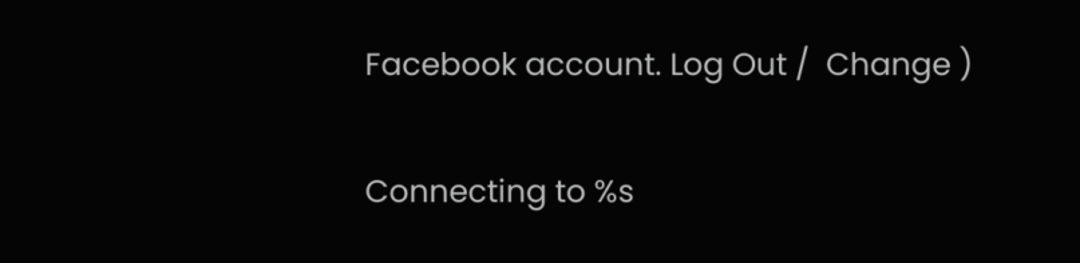Facebook account. Log Out /  Change )

Connecting to %s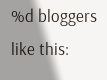%d bloggers like this: